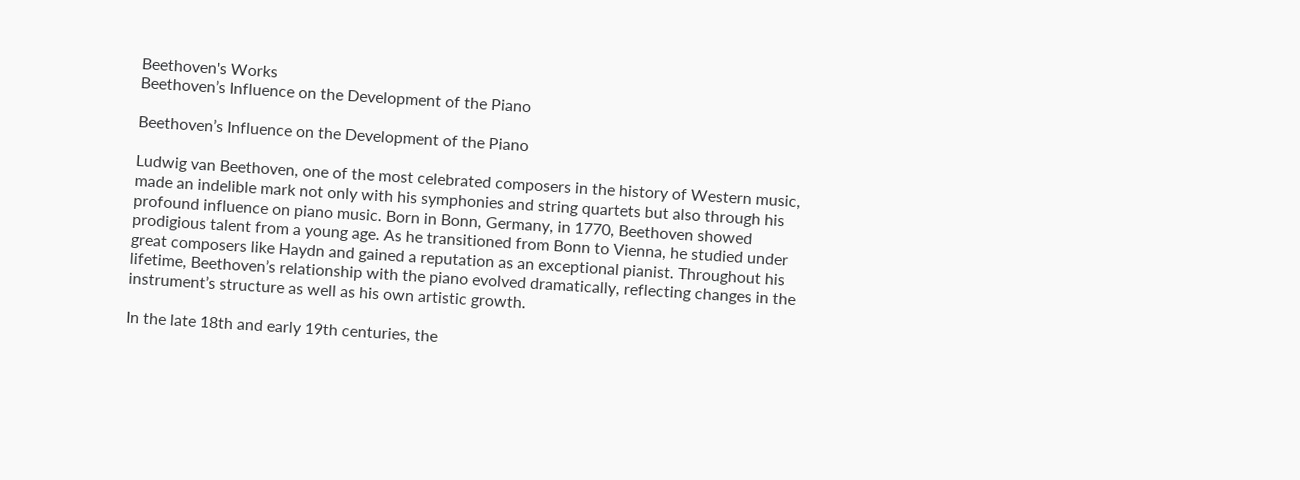Beethoven's Works
Beethoven’s Influence on the Development of the Piano

Beethoven’s Influence on the Development of the Piano

Ludwig van Beethoven, one of the most celebrated composers in the history of Western music, made an indelible mark not only with his symphonies and string quartets but also through his profound influence on piano music. Born in Bonn, Germany, in 1770, Beethoven showed prodigious talent from a young age. As he transitioned from Bonn to Vienna, he studied under great composers like Haydn and gained a reputation as an exceptional pianist. Throughout his lifetime, Beethoven’s relationship with the piano evolved dramatically, reflecting changes in the instrument’s structure as well as his own artistic growth.

In the late 18th and early 19th centuries, the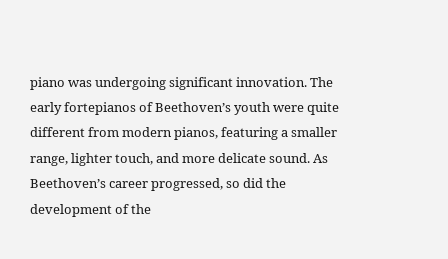piano was undergoing significant innovation. The early fortepianos of Beethoven’s youth were quite different from modern pianos, featuring a smaller range, lighter touch, and more delicate sound. As Beethoven’s career progressed, so did the development of the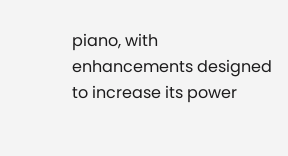piano, with enhancements designed to increase its power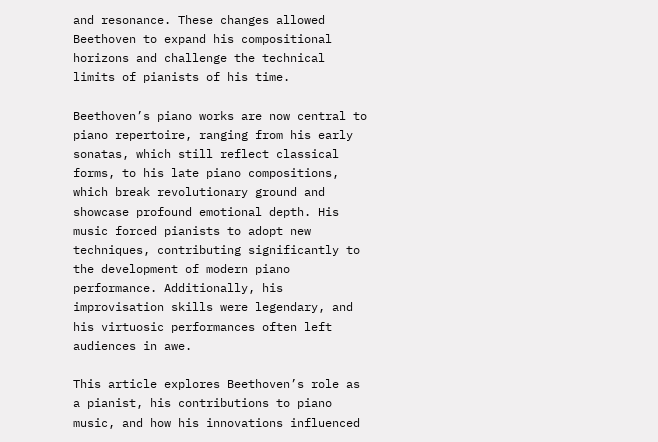and resonance. These changes allowed Beethoven to expand his compositional horizons and challenge the technical limits of pianists of his time.

Beethoven’s piano works are now central to piano repertoire, ranging from his early sonatas, which still reflect classical forms, to his late piano compositions, which break revolutionary ground and showcase profound emotional depth. His music forced pianists to adopt new techniques, contributing significantly to the development of modern piano performance. Additionally, his improvisation skills were legendary, and his virtuosic performances often left audiences in awe.

This article explores Beethoven’s role as a pianist, his contributions to piano music, and how his innovations influenced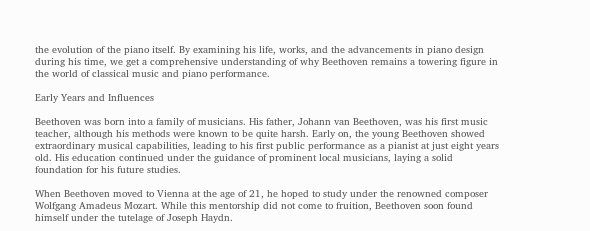the evolution of the piano itself. By examining his life, works, and the advancements in piano design during his time, we get a comprehensive understanding of why Beethoven remains a towering figure in the world of classical music and piano performance.

Early Years and Influences

Beethoven was born into a family of musicians. His father, Johann van Beethoven, was his first music teacher, although his methods were known to be quite harsh. Early on, the young Beethoven showed extraordinary musical capabilities, leading to his first public performance as a pianist at just eight years old. His education continued under the guidance of prominent local musicians, laying a solid foundation for his future studies.

When Beethoven moved to Vienna at the age of 21, he hoped to study under the renowned composer Wolfgang Amadeus Mozart. While this mentorship did not come to fruition, Beethoven soon found himself under the tutelage of Joseph Haydn.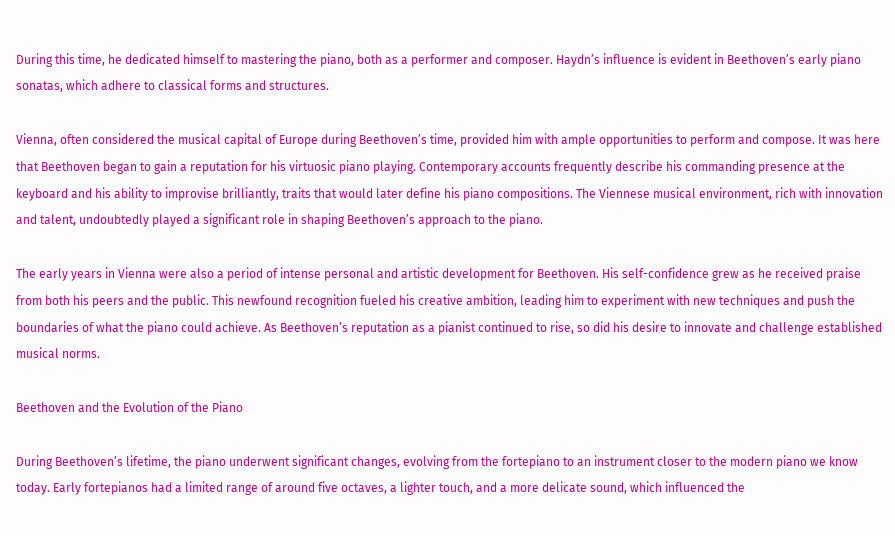During this time, he dedicated himself to mastering the piano, both as a performer and composer. Haydn’s influence is evident in Beethoven’s early piano sonatas, which adhere to classical forms and structures.

Vienna, often considered the musical capital of Europe during Beethoven’s time, provided him with ample opportunities to perform and compose. It was here that Beethoven began to gain a reputation for his virtuosic piano playing. Contemporary accounts frequently describe his commanding presence at the keyboard and his ability to improvise brilliantly, traits that would later define his piano compositions. The Viennese musical environment, rich with innovation and talent, undoubtedly played a significant role in shaping Beethoven’s approach to the piano.

The early years in Vienna were also a period of intense personal and artistic development for Beethoven. His self-confidence grew as he received praise from both his peers and the public. This newfound recognition fueled his creative ambition, leading him to experiment with new techniques and push the boundaries of what the piano could achieve. As Beethoven’s reputation as a pianist continued to rise, so did his desire to innovate and challenge established musical norms.

Beethoven and the Evolution of the Piano

During Beethoven’s lifetime, the piano underwent significant changes, evolving from the fortepiano to an instrument closer to the modern piano we know today. Early fortepianos had a limited range of around five octaves, a lighter touch, and a more delicate sound, which influenced the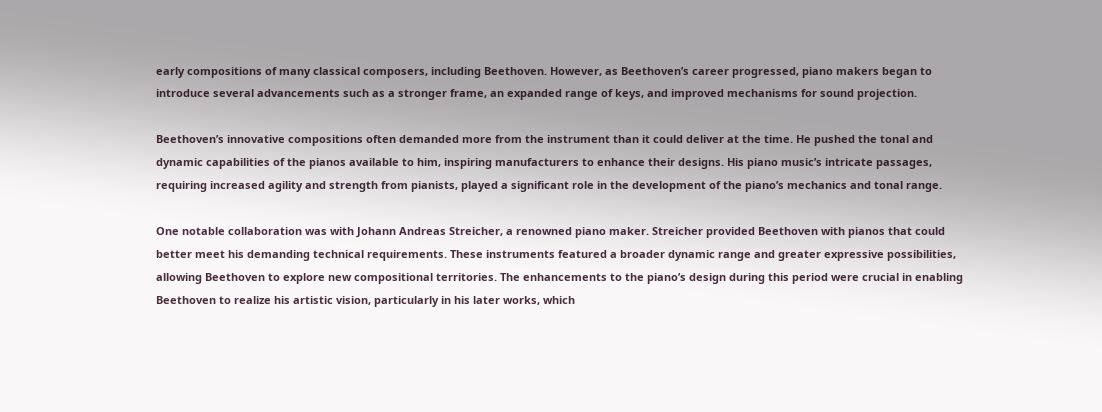early compositions of many classical composers, including Beethoven. However, as Beethoven’s career progressed, piano makers began to introduce several advancements such as a stronger frame, an expanded range of keys, and improved mechanisms for sound projection.

Beethoven’s innovative compositions often demanded more from the instrument than it could deliver at the time. He pushed the tonal and dynamic capabilities of the pianos available to him, inspiring manufacturers to enhance their designs. His piano music’s intricate passages, requiring increased agility and strength from pianists, played a significant role in the development of the piano’s mechanics and tonal range.

One notable collaboration was with Johann Andreas Streicher, a renowned piano maker. Streicher provided Beethoven with pianos that could better meet his demanding technical requirements. These instruments featured a broader dynamic range and greater expressive possibilities, allowing Beethoven to explore new compositional territories. The enhancements to the piano’s design during this period were crucial in enabling Beethoven to realize his artistic vision, particularly in his later works, which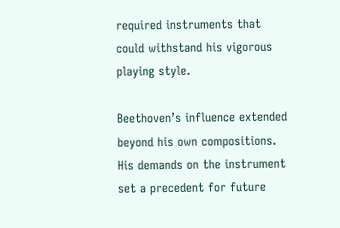required instruments that could withstand his vigorous playing style.

Beethoven’s influence extended beyond his own compositions. His demands on the instrument set a precedent for future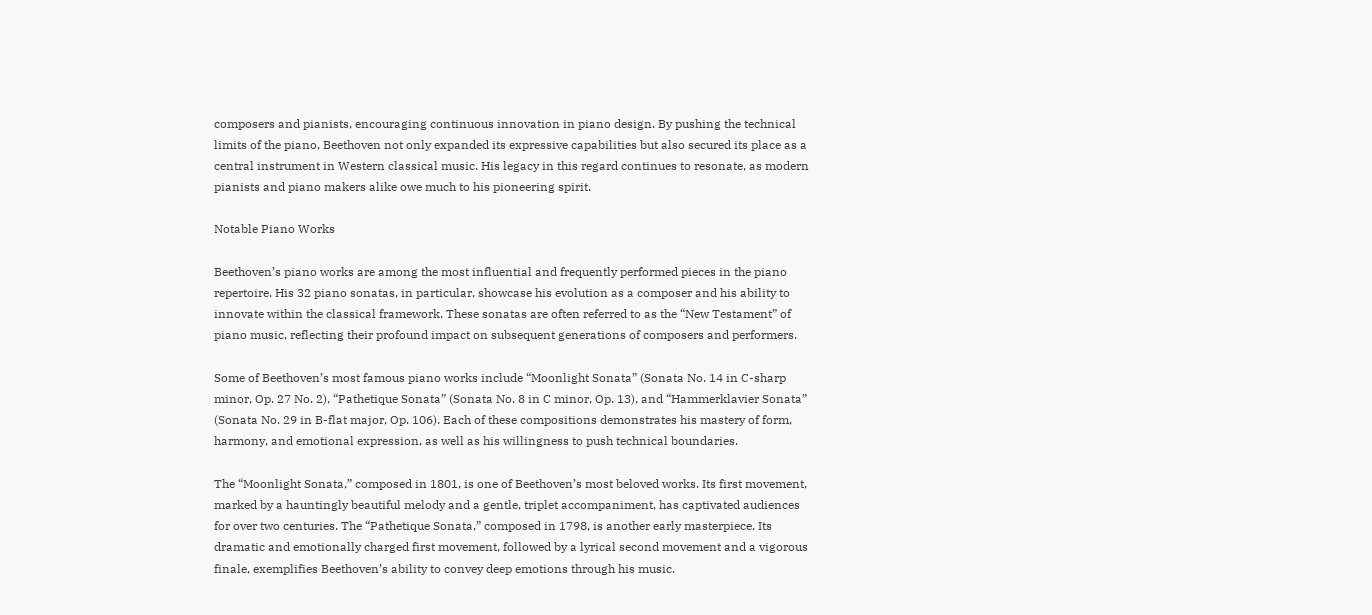composers and pianists, encouraging continuous innovation in piano design. By pushing the technical limits of the piano, Beethoven not only expanded its expressive capabilities but also secured its place as a central instrument in Western classical music. His legacy in this regard continues to resonate, as modern pianists and piano makers alike owe much to his pioneering spirit.

Notable Piano Works

Beethoven’s piano works are among the most influential and frequently performed pieces in the piano repertoire. His 32 piano sonatas, in particular, showcase his evolution as a composer and his ability to innovate within the classical framework. These sonatas are often referred to as the “New Testament” of piano music, reflecting their profound impact on subsequent generations of composers and performers.

Some of Beethoven’s most famous piano works include “Moonlight Sonata” (Sonata No. 14 in C-sharp minor, Op. 27 No. 2), “Pathetique Sonata” (Sonata No. 8 in C minor, Op. 13), and “Hammerklavier Sonata” (Sonata No. 29 in B-flat major, Op. 106). Each of these compositions demonstrates his mastery of form, harmony, and emotional expression, as well as his willingness to push technical boundaries.

The “Moonlight Sonata,” composed in 1801, is one of Beethoven’s most beloved works. Its first movement, marked by a hauntingly beautiful melody and a gentle, triplet accompaniment, has captivated audiences for over two centuries. The “Pathetique Sonata,” composed in 1798, is another early masterpiece. Its dramatic and emotionally charged first movement, followed by a lyrical second movement and a vigorous finale, exemplifies Beethoven’s ability to convey deep emotions through his music.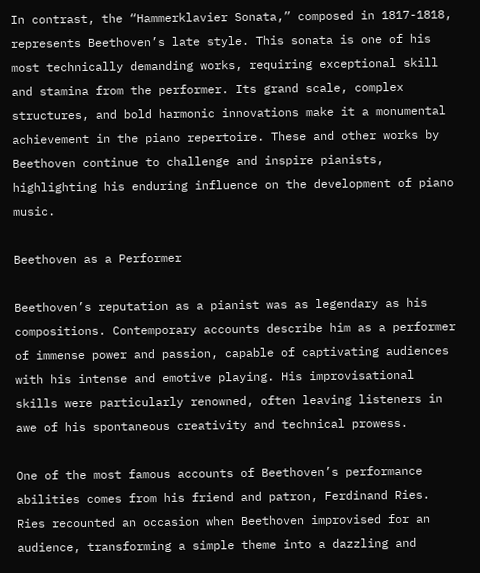In contrast, the “Hammerklavier Sonata,” composed in 1817-1818, represents Beethoven’s late style. This sonata is one of his most technically demanding works, requiring exceptional skill and stamina from the performer. Its grand scale, complex structures, and bold harmonic innovations make it a monumental achievement in the piano repertoire. These and other works by Beethoven continue to challenge and inspire pianists, highlighting his enduring influence on the development of piano music.

Beethoven as a Performer

Beethoven’s reputation as a pianist was as legendary as his compositions. Contemporary accounts describe him as a performer of immense power and passion, capable of captivating audiences with his intense and emotive playing. His improvisational skills were particularly renowned, often leaving listeners in awe of his spontaneous creativity and technical prowess.

One of the most famous accounts of Beethoven’s performance abilities comes from his friend and patron, Ferdinand Ries. Ries recounted an occasion when Beethoven improvised for an audience, transforming a simple theme into a dazzling and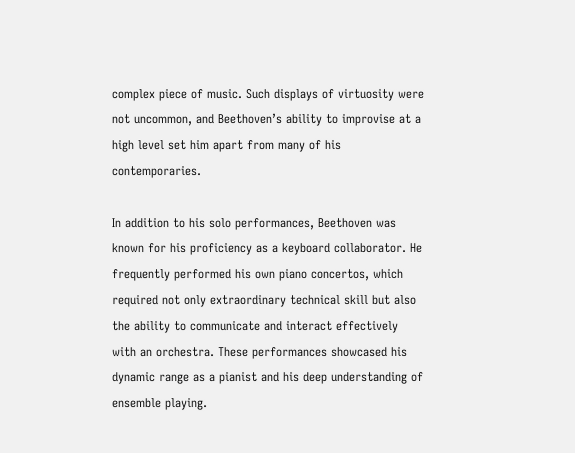complex piece of music. Such displays of virtuosity were not uncommon, and Beethoven’s ability to improvise at a high level set him apart from many of his contemporaries.

In addition to his solo performances, Beethoven was known for his proficiency as a keyboard collaborator. He frequently performed his own piano concertos, which required not only extraordinary technical skill but also the ability to communicate and interact effectively with an orchestra. These performances showcased his dynamic range as a pianist and his deep understanding of ensemble playing.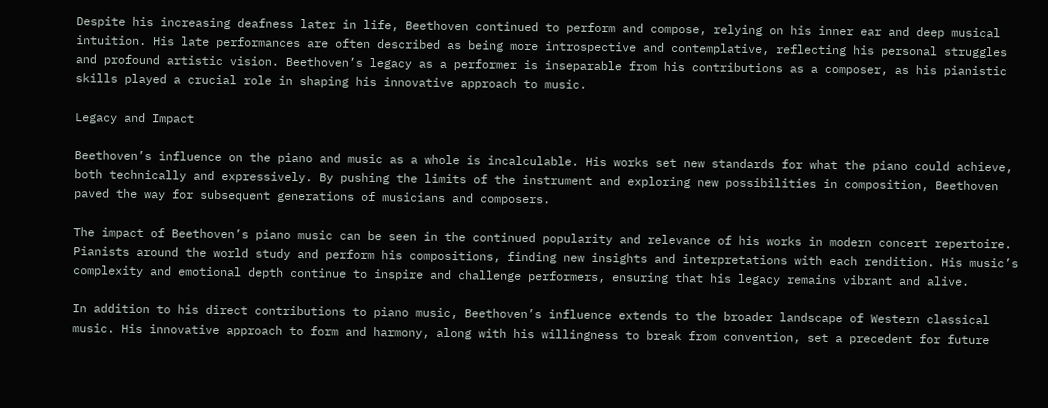Despite his increasing deafness later in life, Beethoven continued to perform and compose, relying on his inner ear and deep musical intuition. His late performances are often described as being more introspective and contemplative, reflecting his personal struggles and profound artistic vision. Beethoven’s legacy as a performer is inseparable from his contributions as a composer, as his pianistic skills played a crucial role in shaping his innovative approach to music.

Legacy and Impact

Beethoven’s influence on the piano and music as a whole is incalculable. His works set new standards for what the piano could achieve, both technically and expressively. By pushing the limits of the instrument and exploring new possibilities in composition, Beethoven paved the way for subsequent generations of musicians and composers.

The impact of Beethoven’s piano music can be seen in the continued popularity and relevance of his works in modern concert repertoire. Pianists around the world study and perform his compositions, finding new insights and interpretations with each rendition. His music’s complexity and emotional depth continue to inspire and challenge performers, ensuring that his legacy remains vibrant and alive.

In addition to his direct contributions to piano music, Beethoven’s influence extends to the broader landscape of Western classical music. His innovative approach to form and harmony, along with his willingness to break from convention, set a precedent for future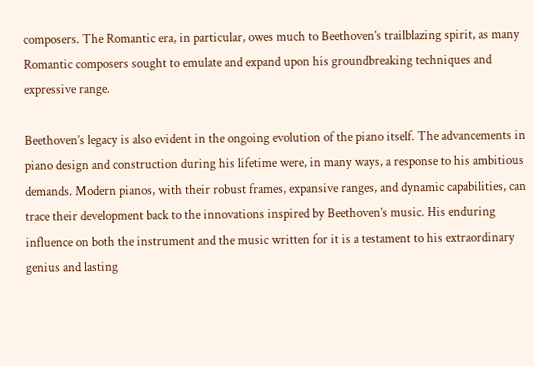composers. The Romantic era, in particular, owes much to Beethoven’s trailblazing spirit, as many Romantic composers sought to emulate and expand upon his groundbreaking techniques and expressive range.

Beethoven’s legacy is also evident in the ongoing evolution of the piano itself. The advancements in piano design and construction during his lifetime were, in many ways, a response to his ambitious demands. Modern pianos, with their robust frames, expansive ranges, and dynamic capabilities, can trace their development back to the innovations inspired by Beethoven’s music. His enduring influence on both the instrument and the music written for it is a testament to his extraordinary genius and lasting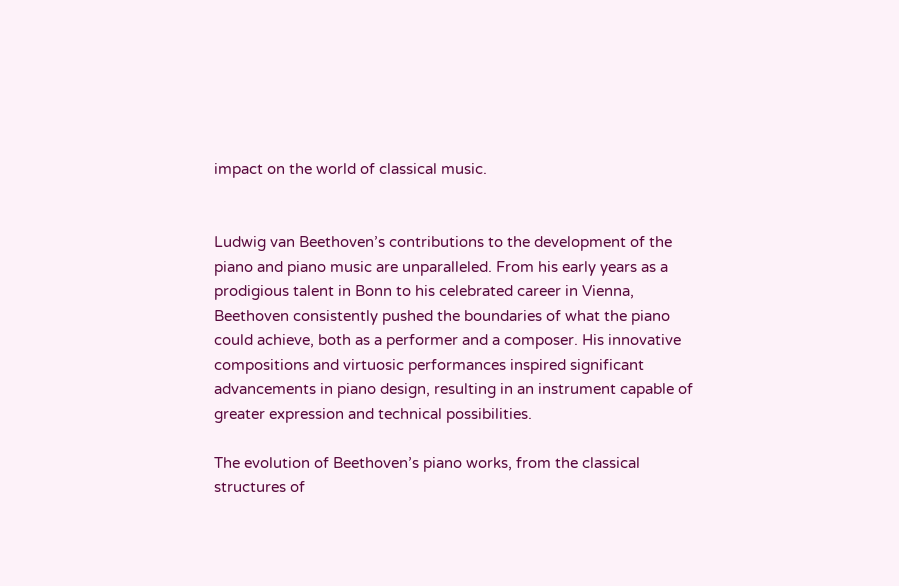impact on the world of classical music.


Ludwig van Beethoven’s contributions to the development of the piano and piano music are unparalleled. From his early years as a prodigious talent in Bonn to his celebrated career in Vienna, Beethoven consistently pushed the boundaries of what the piano could achieve, both as a performer and a composer. His innovative compositions and virtuosic performances inspired significant advancements in piano design, resulting in an instrument capable of greater expression and technical possibilities.

The evolution of Beethoven’s piano works, from the classical structures of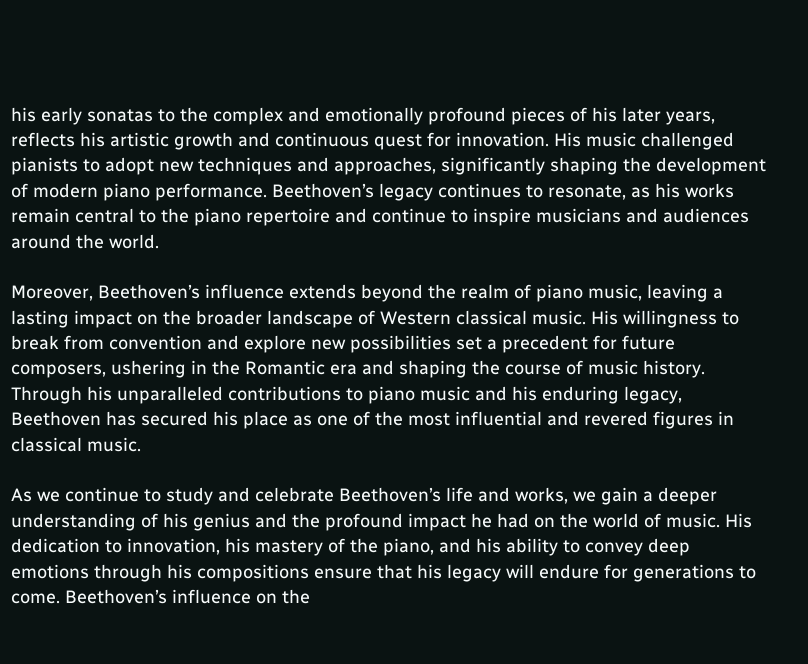his early sonatas to the complex and emotionally profound pieces of his later years, reflects his artistic growth and continuous quest for innovation. His music challenged pianists to adopt new techniques and approaches, significantly shaping the development of modern piano performance. Beethoven’s legacy continues to resonate, as his works remain central to the piano repertoire and continue to inspire musicians and audiences around the world.

Moreover, Beethoven’s influence extends beyond the realm of piano music, leaving a lasting impact on the broader landscape of Western classical music. His willingness to break from convention and explore new possibilities set a precedent for future composers, ushering in the Romantic era and shaping the course of music history. Through his unparalleled contributions to piano music and his enduring legacy, Beethoven has secured his place as one of the most influential and revered figures in classical music.

As we continue to study and celebrate Beethoven’s life and works, we gain a deeper understanding of his genius and the profound impact he had on the world of music. His dedication to innovation, his mastery of the piano, and his ability to convey deep emotions through his compositions ensure that his legacy will endure for generations to come. Beethoven’s influence on the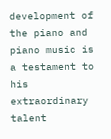development of the piano and piano music is a testament to his extraordinary talent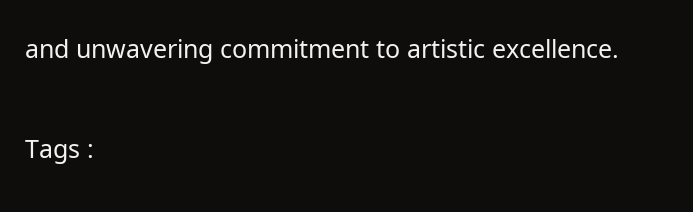and unwavering commitment to artistic excellence.

Tags :